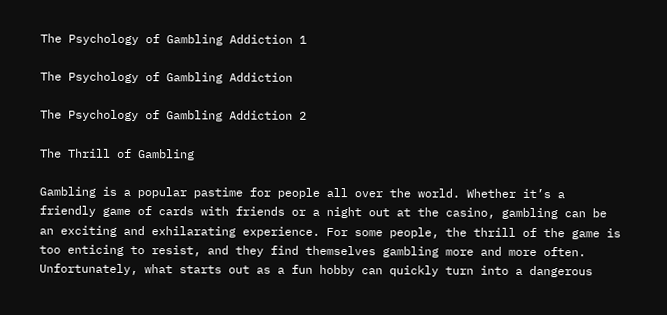The Psychology of Gambling Addiction 1

The Psychology of Gambling Addiction

The Psychology of Gambling Addiction 2

The Thrill of Gambling

Gambling is a popular pastime for people all over the world. Whether it’s a friendly game of cards with friends or a night out at the casino, gambling can be an exciting and exhilarating experience. For some people, the thrill of the game is too enticing to resist, and they find themselves gambling more and more often. Unfortunately, what starts out as a fun hobby can quickly turn into a dangerous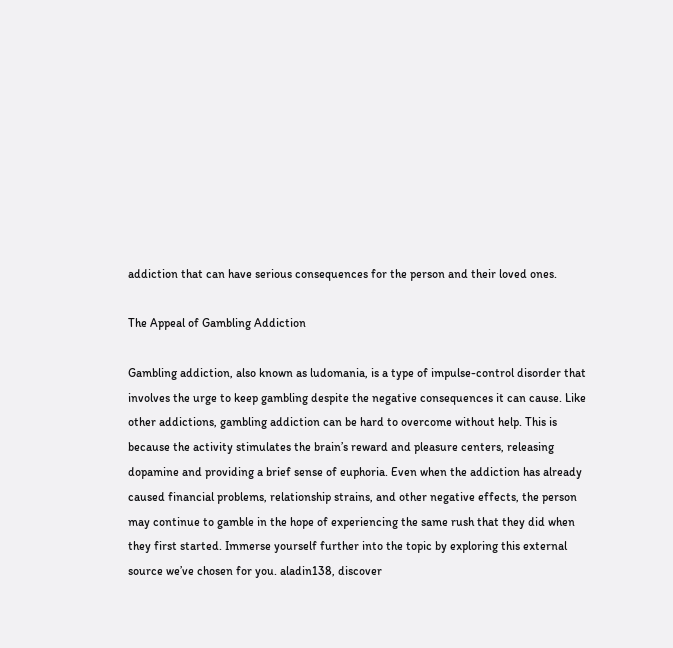addiction that can have serious consequences for the person and their loved ones.

The Appeal of Gambling Addiction

Gambling addiction, also known as ludomania, is a type of impulse-control disorder that involves the urge to keep gambling despite the negative consequences it can cause. Like other addictions, gambling addiction can be hard to overcome without help. This is because the activity stimulates the brain’s reward and pleasure centers, releasing dopamine and providing a brief sense of euphoria. Even when the addiction has already caused financial problems, relationship strains, and other negative effects, the person may continue to gamble in the hope of experiencing the same rush that they did when they first started. Immerse yourself further into the topic by exploring this external source we’ve chosen for you. aladin138, discover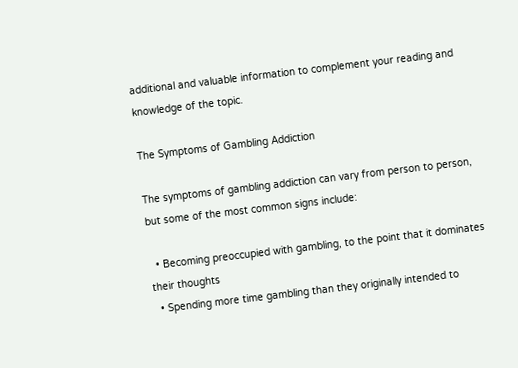additional and valuable information to complement your reading and knowledge of the topic.

The Symptoms of Gambling Addiction

The symptoms of gambling addiction can vary from person to person, but some of the most common signs include:

  • Becoming preoccupied with gambling, to the point that it dominates their thoughts
  • Spending more time gambling than they originally intended to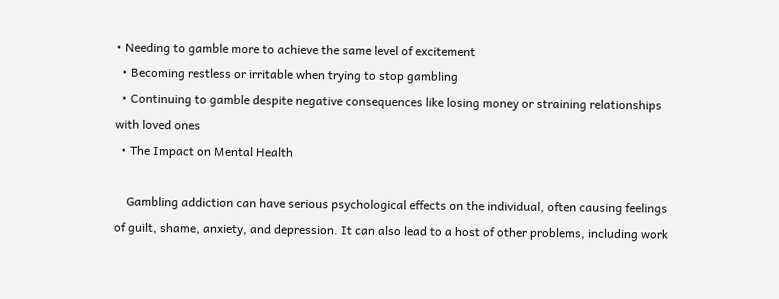• Needing to gamble more to achieve the same level of excitement
  • Becoming restless or irritable when trying to stop gambling
  • Continuing to gamble despite negative consequences like losing money or straining relationships with loved ones
  • The Impact on Mental Health

    Gambling addiction can have serious psychological effects on the individual, often causing feelings of guilt, shame, anxiety, and depression. It can also lead to a host of other problems, including work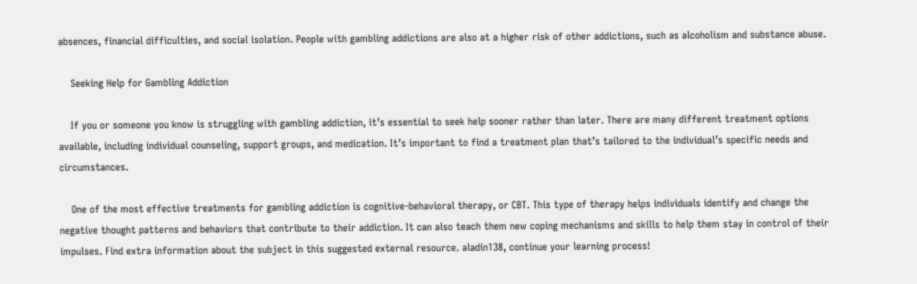absences, financial difficulties, and social isolation. People with gambling addictions are also at a higher risk of other addictions, such as alcoholism and substance abuse.

    Seeking Help for Gambling Addiction

    If you or someone you know is struggling with gambling addiction, it’s essential to seek help sooner rather than later. There are many different treatment options available, including individual counseling, support groups, and medication. It’s important to find a treatment plan that’s tailored to the individual’s specific needs and circumstances.

    One of the most effective treatments for gambling addiction is cognitive-behavioral therapy, or CBT. This type of therapy helps individuals identify and change the negative thought patterns and behaviors that contribute to their addiction. It can also teach them new coping mechanisms and skills to help them stay in control of their impulses. Find extra information about the subject in this suggested external resource. aladin138, continue your learning process!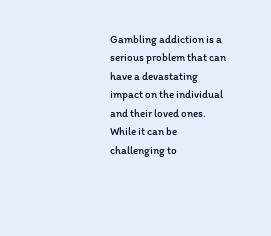Gambling addiction is a serious problem that can have a devastating impact on the individual and their loved ones. While it can be challenging to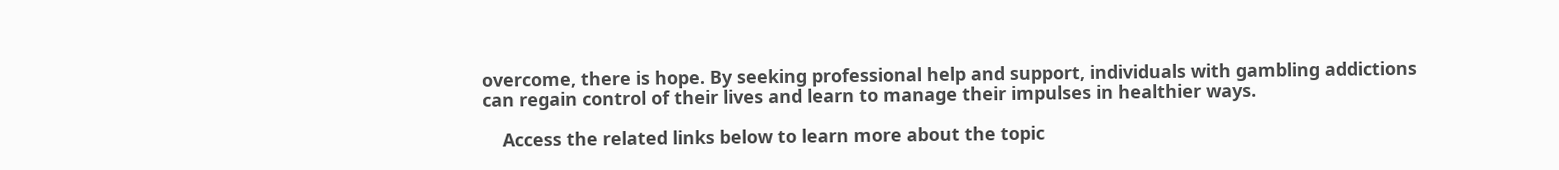overcome, there is hope. By seeking professional help and support, individuals with gambling addictions can regain control of their lives and learn to manage their impulses in healthier ways.

    Access the related links below to learn more about the topic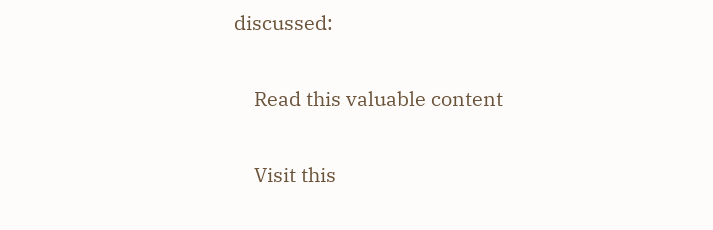discussed:

    Read this valuable content

    Visit this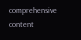comprehensive content